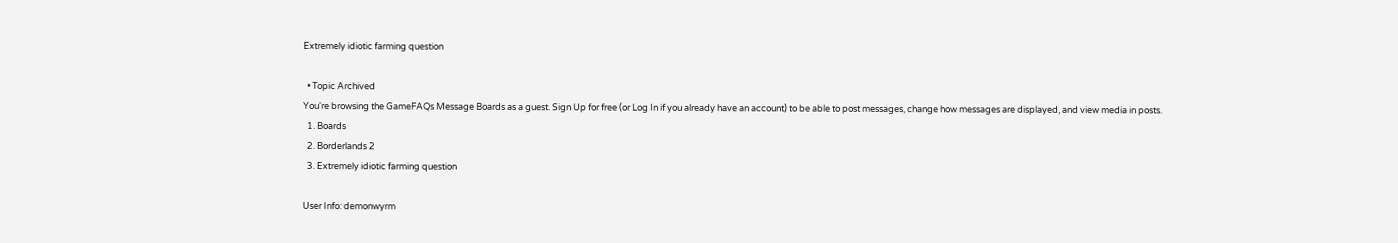Extremely idiotic farming question

  • Topic Archived
You're browsing the GameFAQs Message Boards as a guest. Sign Up for free (or Log In if you already have an account) to be able to post messages, change how messages are displayed, and view media in posts.
  1. Boards
  2. Borderlands 2
  3. Extremely idiotic farming question

User Info: demonwyrm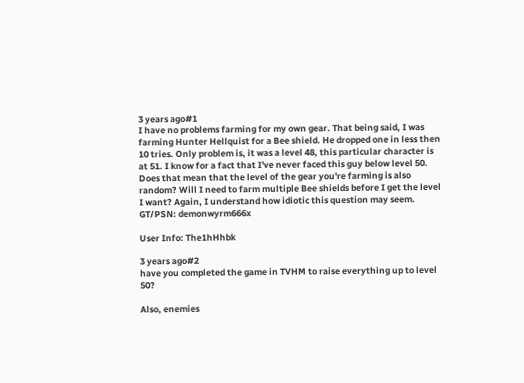3 years ago#1
I have no problems farming for my own gear. That being said, I was farming Hunter Hellquist for a Bee shield. He dropped one in less then 10 tries. Only problem is, it was a level 48, this particular character is at 51. I know for a fact that I've never faced this guy below level 50. Does that mean that the level of the gear you're farming is also random? Will I need to farm multiple Bee shields before I get the level I want? Again, I understand how idiotic this question may seem.
GT/PSN: demonwyrm666x

User Info: The1hHhbk

3 years ago#2
have you completed the game in TVHM to raise everything up to level 50?

Also, enemies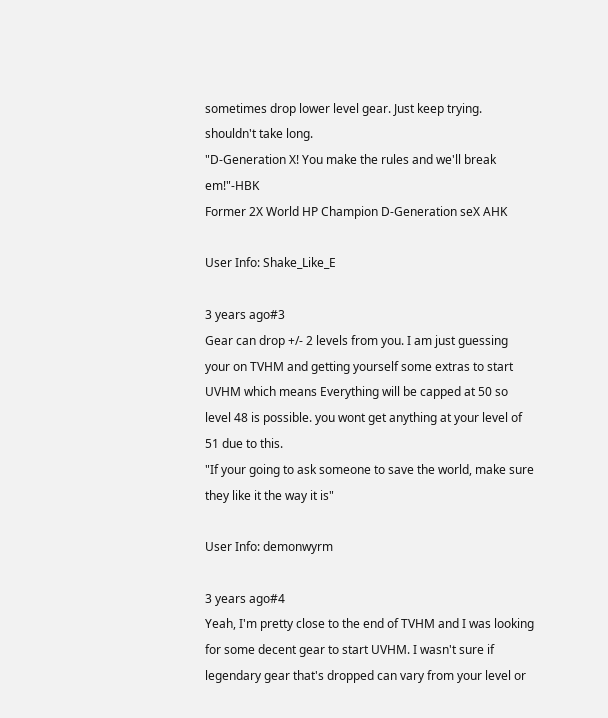sometimes drop lower level gear. Just keep trying. shouldn't take long.
"D-Generation X! You make the rules and we'll break em!"-HBK
Former 2X World HP Champion D-Generation seX AHK

User Info: Shake_Like_E

3 years ago#3
Gear can drop +/- 2 levels from you. I am just guessing your on TVHM and getting yourself some extras to start UVHM which means Everything will be capped at 50 so level 48 is possible. you wont get anything at your level of 51 due to this.
"If your going to ask someone to save the world, make sure they like it the way it is"

User Info: demonwyrm

3 years ago#4
Yeah, I'm pretty close to the end of TVHM and I was looking for some decent gear to start UVHM. I wasn't sure if legendary gear that's dropped can vary from your level or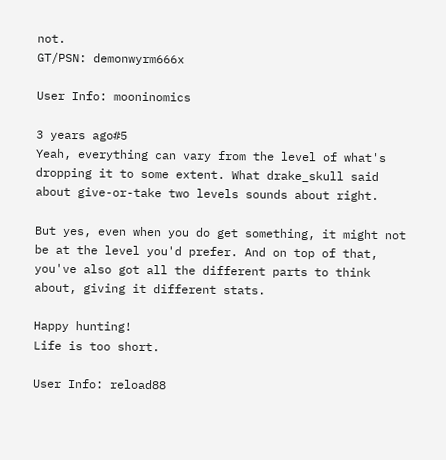not.
GT/PSN: demonwyrm666x

User Info: mooninomics

3 years ago#5
Yeah, everything can vary from the level of what's dropping it to some extent. What drake_skull said about give-or-take two levels sounds about right.

But yes, even when you do get something, it might not be at the level you'd prefer. And on top of that, you've also got all the different parts to think about, giving it different stats.

Happy hunting!
Life is too short.

User Info: reload88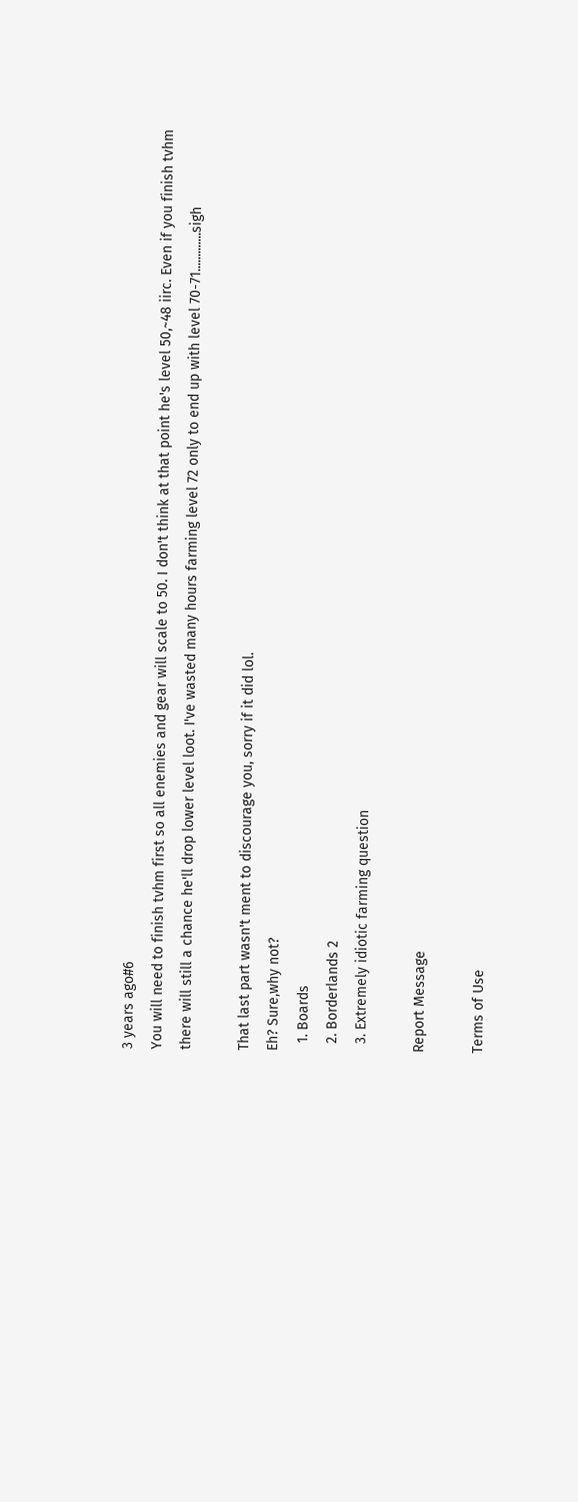3 years ago#6
You will need to finish tvhm first so all enemies and gear will scale to 50. I don't think at that point he's level 50,~48 iirc. Even if you finish tvhm there will still a chance he'll drop lower level loot. I've wasted many hours farming level 72 only to end up with level 70-71.............sigh

That last part wasn't ment to discourage you, sorry if it did lol.
Eh? Sure,why not?
  1. Boards
  2. Borderlands 2
  3. Extremely idiotic farming question

Report Message

Terms of Use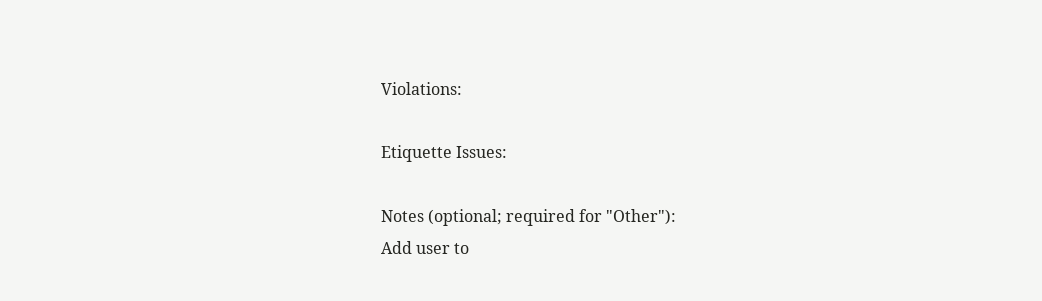Violations:

Etiquette Issues:

Notes (optional; required for "Other"):
Add user to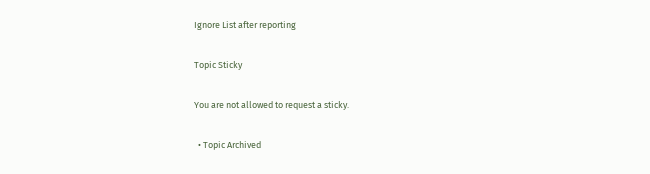Ignore List after reporting

Topic Sticky

You are not allowed to request a sticky.

  • Topic Archived